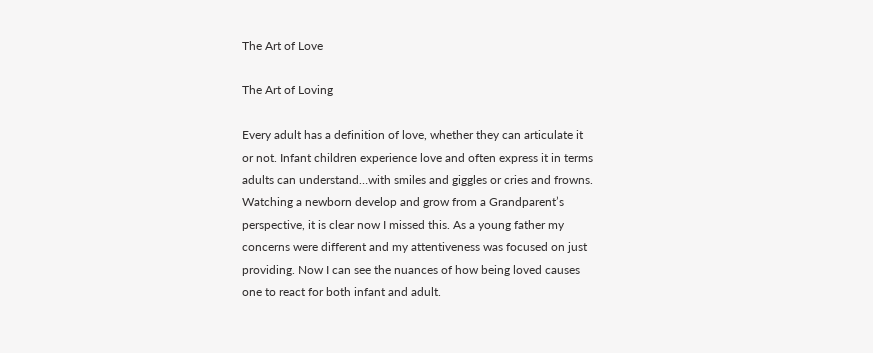The Art of Love

The Art of Loving

Every adult has a definition of love, whether they can articulate it or not. Infant children experience love and often express it in terms adults can understand…with smiles and giggles or cries and frowns. Watching a newborn develop and grow from a Grandparent’s perspective, it is clear now I missed this. As a young father my concerns were different and my attentiveness was focused on just providing. Now I can see the nuances of how being loved causes one to react for both infant and adult.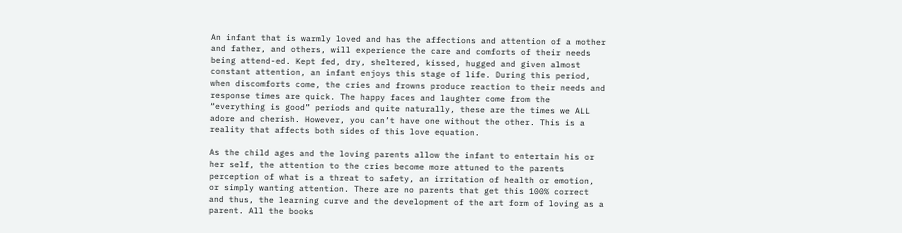An infant that is warmly loved and has the affections and attention of a mother and father, and others, will experience the care and comforts of their needs being attend-ed. Kept fed, dry, sheltered, kissed, hugged and given almost constant attention, an infant enjoys this stage of life. During this period, when discomforts come, the cries and frowns produce reaction to their needs and response times are quick. The happy faces and laughter come from the “everything is good” periods and quite naturally, these are the times we ALL adore and cherish. However, you can’t have one without the other. This is a reality that affects both sides of this love equation.

As the child ages and the loving parents allow the infant to entertain his or her self, the attention to the cries become more attuned to the parents perception of what is a threat to safety, an irritation of health or emotion, or simply wanting attention. There are no parents that get this 100% correct and thus, the learning curve and the development of the art form of loving as a parent. All the books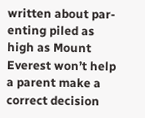written about par-enting piled as high as Mount Everest won’t help a parent make a correct decision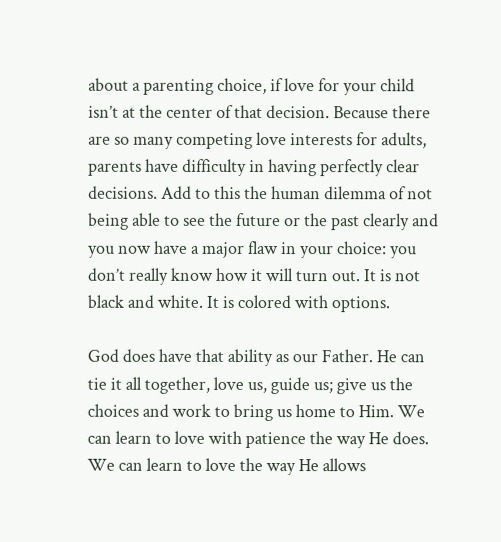about a parenting choice, if love for your child isn’t at the center of that decision. Because there are so many competing love interests for adults, parents have difficulty in having perfectly clear decisions. Add to this the human dilemma of not being able to see the future or the past clearly and you now have a major flaw in your choice: you don’t really know how it will turn out. It is not black and white. It is colored with options.

God does have that ability as our Father. He can tie it all together, love us, guide us; give us the choices and work to bring us home to Him. We can learn to love with patience the way He does. We can learn to love the way He allows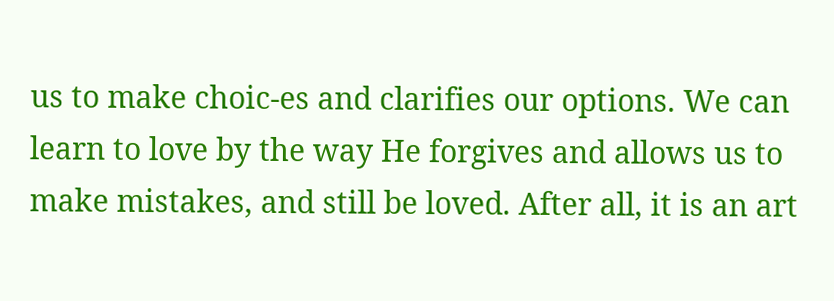us to make choic-es and clarifies our options. We can learn to love by the way He forgives and allows us to make mistakes, and still be loved. After all, it is an art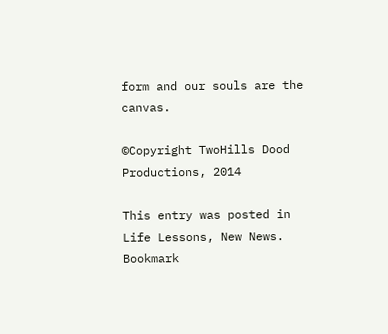form and our souls are the canvas.

©Copyright TwoHills Dood Productions, 2014

This entry was posted in Life Lessons, New News. Bookmark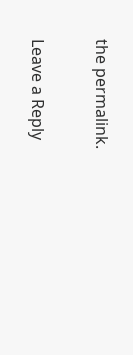the permalink.

Leave a Reply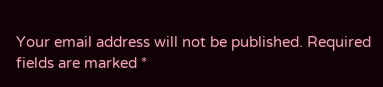Your email address will not be published. Required fields are marked *